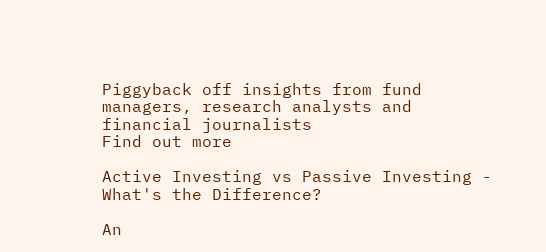Piggyback off insights from fund managers, research analysts and financial journalists
Find out more

Active Investing vs Passive Investing - What's the Difference?

An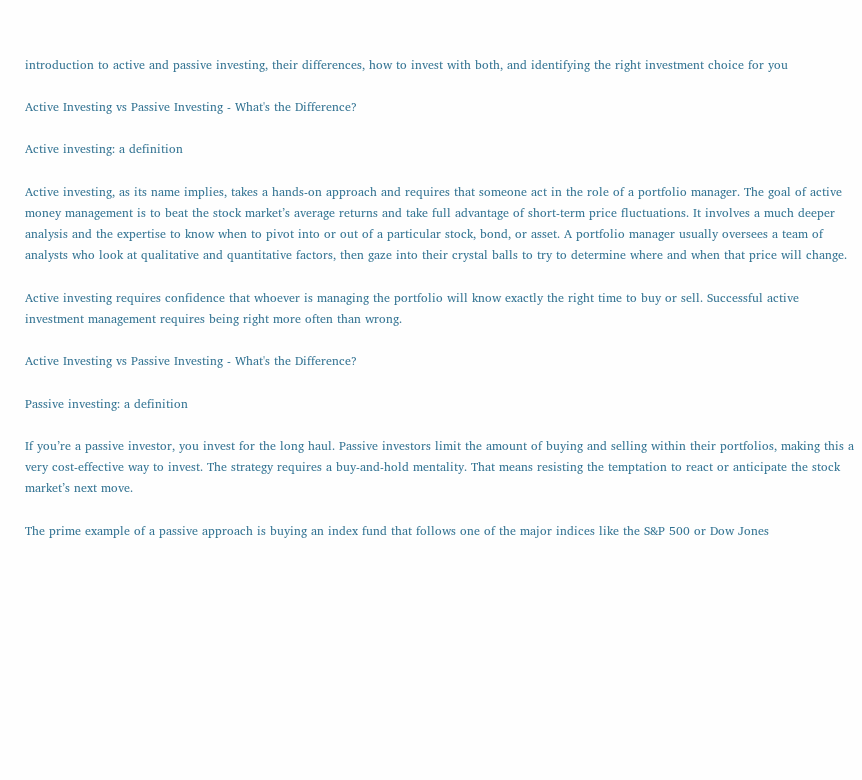introduction to active and passive investing, their differences, how to invest with both, and identifying the right investment choice for you

Active Investing vs Passive Investing - What's the Difference?

Active investing: a definition

Active investing, as its name implies, takes a hands-on approach and requires that someone act in the role of a portfolio manager. The goal of active money management is to beat the stock market’s average returns and take full advantage of short-term price fluctuations. It involves a much deeper analysis and the expertise to know when to pivot into or out of a particular stock, bond, or asset. A portfolio manager usually oversees a team of analysts who look at qualitative and quantitative factors, then gaze into their crystal balls to try to determine where and when that price will change.

Active investing requires confidence that whoever is managing the portfolio will know exactly the right time to buy or sell. Successful active investment management requires being right more often than wrong.

Active Investing vs Passive Investing - What's the Difference?

Passive investing: a definition

If you’re a passive investor, you invest for the long haul. Passive investors limit the amount of buying and selling within their portfolios, making this a very cost-effective way to invest. The strategy requires a buy-and-hold mentality. That means resisting the temptation to react or anticipate the stock market’s next move.

The prime example of a passive approach is buying an index fund that follows one of the major indices like the S&P 500 or Dow Jones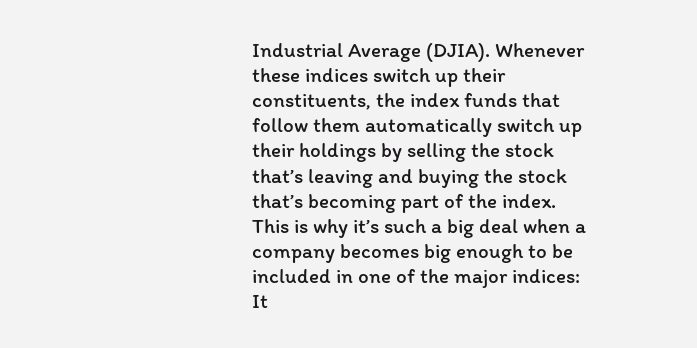Industrial Average (DJIA). Whenever these indices switch up their constituents, the index funds that follow them automatically switch up their holdings by selling the stock that’s leaving and buying the stock that’s becoming part of the index. This is why it’s such a big deal when a company becomes big enough to be included in one of the major indices: It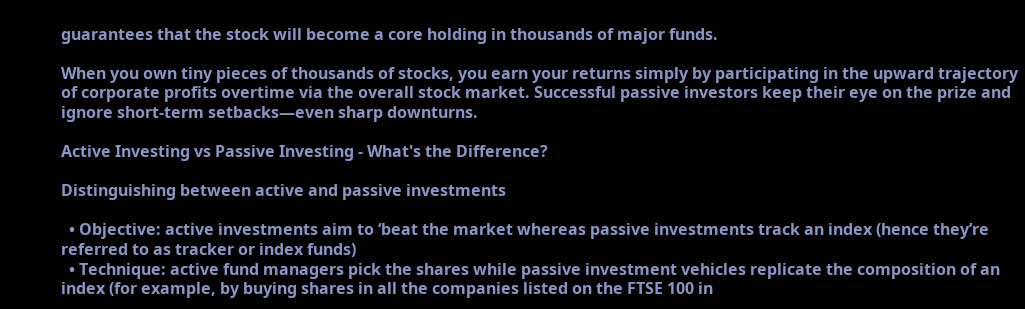guarantees that the stock will become a core holding in thousands of major funds.

When you own tiny pieces of thousands of stocks, you earn your returns simply by participating in the upward trajectory of corporate profits overtime via the overall stock market. Successful passive investors keep their eye on the prize and ignore short-term setbacks—even sharp downturns.

Active Investing vs Passive Investing - What's the Difference?

Distinguishing between active and passive investments

  • Objective: active investments aim to ‘beat the market whereas passive investments track an index (hence they’re referred to as tracker or index funds)
  • Technique: active fund managers pick the shares while passive investment vehicles replicate the composition of an index (for example, by buying shares in all the companies listed on the FTSE 100 in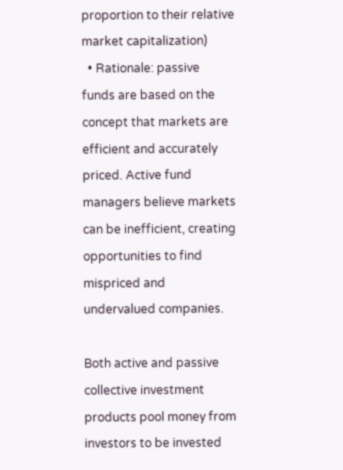proportion to their relative market capitalization)
  • Rationale: passive funds are based on the concept that markets are efficient and accurately priced. Active fund managers believe markets can be inefficient, creating opportunities to find mispriced and undervalued companies.

Both active and passive collective investment products pool money from investors to be invested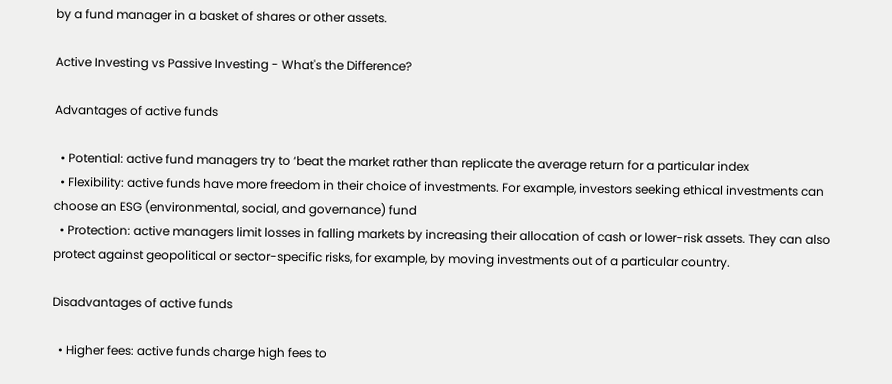by a fund manager in a basket of shares or other assets.

Active Investing vs Passive Investing - What's the Difference?

Advantages of active funds

  • Potential: active fund managers try to ‘beat the market rather than replicate the average return for a particular index
  • Flexibility: active funds have more freedom in their choice of investments. For example, investors seeking ethical investments can choose an ESG (environmental, social, and governance) fund
  • Protection: active managers limit losses in falling markets by increasing their allocation of cash or lower-risk assets. They can also protect against geopolitical or sector-specific risks, for example, by moving investments out of a particular country.

Disadvantages of active funds

  • Higher fees: active funds charge high fees to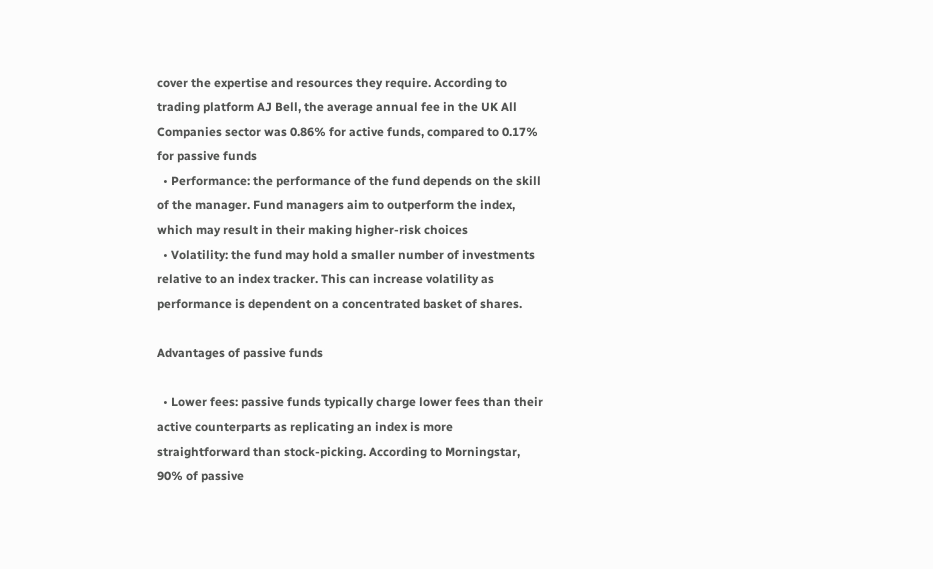cover the expertise and resources they require. According to trading platform AJ Bell, the average annual fee in the UK All Companies sector was 0.86% for active funds, compared to 0.17% for passive funds
  • Performance: the performance of the fund depends on the skill of the manager. Fund managers aim to outperform the index, which may result in their making higher-risk choices
  • Volatility: the fund may hold a smaller number of investments relative to an index tracker. This can increase volatility as performance is dependent on a concentrated basket of shares.

Advantages of passive funds

  • Lower fees: passive funds typically charge lower fees than their active counterparts as replicating an index is more straightforward than stock-picking. According to Morningstar, 90% of passive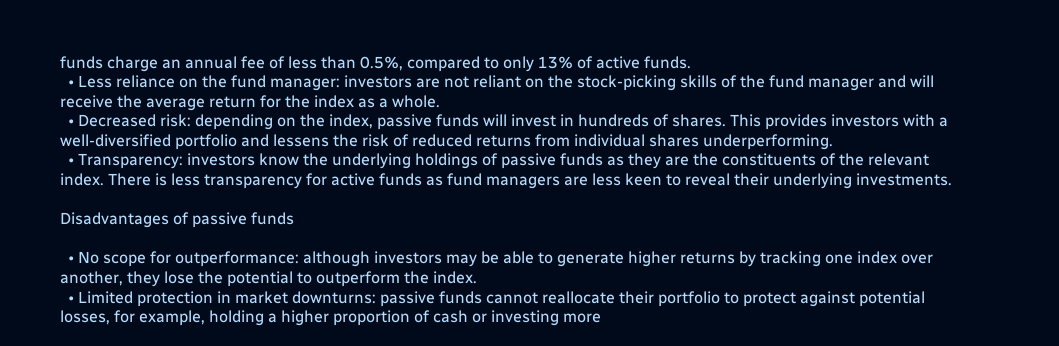funds charge an annual fee of less than 0.5%, compared to only 13% of active funds.
  • Less reliance on the fund manager: investors are not reliant on the stock-picking skills of the fund manager and will receive the average return for the index as a whole.
  • Decreased risk: depending on the index, passive funds will invest in hundreds of shares. This provides investors with a well-diversified portfolio and lessens the risk of reduced returns from individual shares underperforming.
  • Transparency: investors know the underlying holdings of passive funds as they are the constituents of the relevant index. There is less transparency for active funds as fund managers are less keen to reveal their underlying investments.

Disadvantages of passive funds

  • No scope for outperformance: although investors may be able to generate higher returns by tracking one index over another, they lose the potential to outperform the index.
  • Limited protection in market downturns: passive funds cannot reallocate their portfolio to protect against potential losses, for example, holding a higher proportion of cash or investing more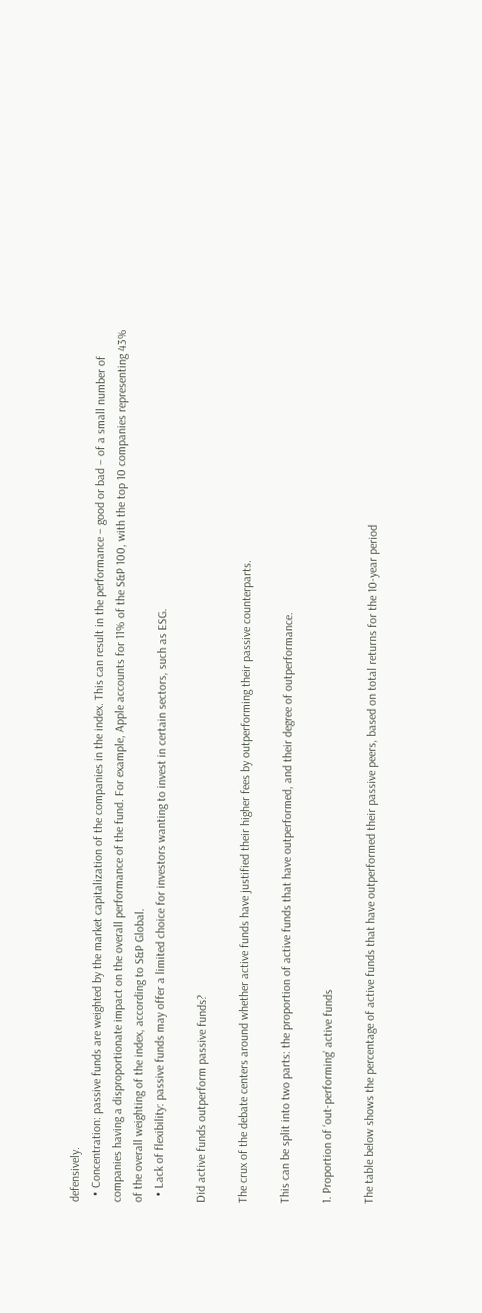defensively.
  • Concentration: passive funds are weighted by the market capitalization of the companies in the index. This can result in the performance – good or bad – of a small number of companies having a disproportionate impact on the overall performance of the fund. For example, Apple accounts for 11% of the S&P 100, with the top 10 companies representing 43% of the overall weighting of the index, according to S&P Global.
  • Lack of flexibility: passive funds may offer a limited choice for investors wanting to invest in certain sectors, such as ESG.

Did active funds outperform passive funds?

The crux of the debate centers around whether active funds have justified their higher fees by outperforming their passive counterparts.

This can be split into two parts: the proportion of active funds that have outperformed, and their degree of outperformance.

1. Proportion of ‘out-performing’ active funds

The table below shows the percentage of active funds that have outperformed their passive peers, based on total returns for the 10-year period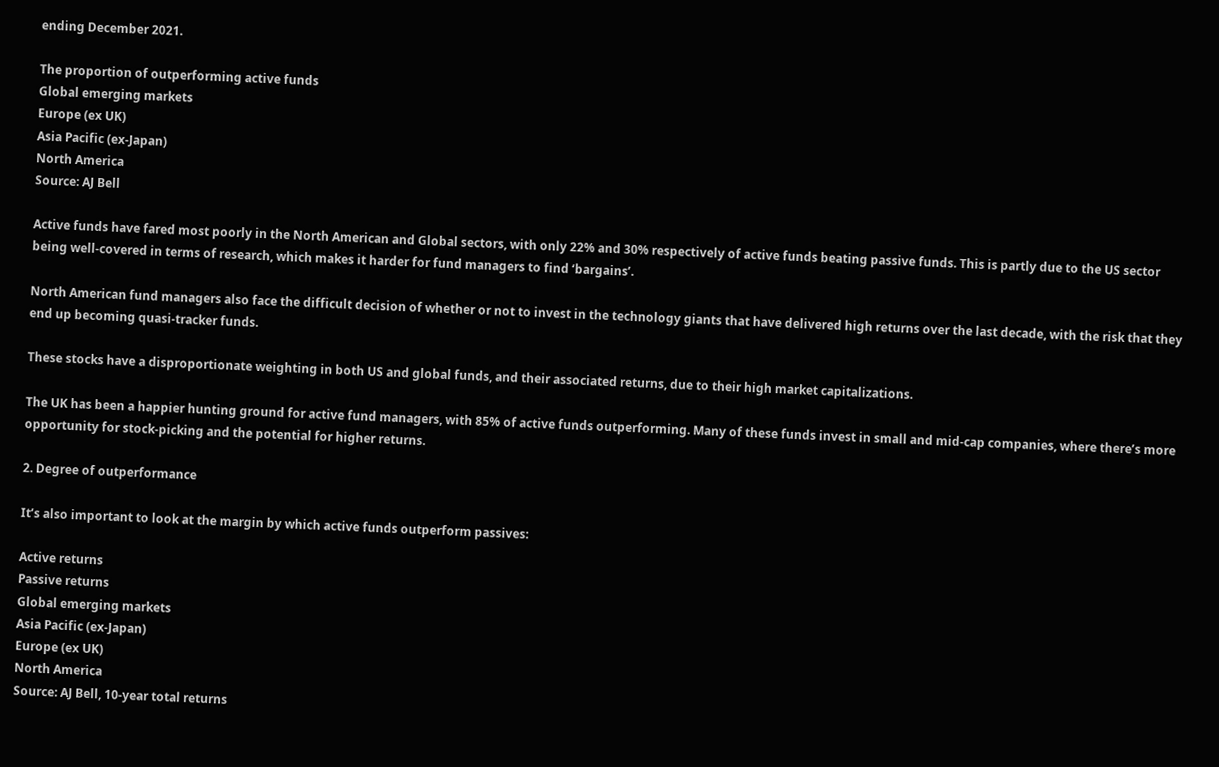ending December 2021.

The proportion of outperforming active funds
Global emerging markets
Europe (ex UK)
Asia Pacific (ex-Japan)
North America
Source: AJ Bell

Active funds have fared most poorly in the North American and Global sectors, with only 22% and 30% respectively of active funds beating passive funds. This is partly due to the US sector being well-covered in terms of research, which makes it harder for fund managers to find ‘bargains’.

North American fund managers also face the difficult decision of whether or not to invest in the technology giants that have delivered high returns over the last decade, with the risk that they end up becoming quasi-tracker funds.

These stocks have a disproportionate weighting in both US and global funds, and their associated returns, due to their high market capitalizations.

The UK has been a happier hunting ground for active fund managers, with 85% of active funds outperforming. Many of these funds invest in small and mid-cap companies, where there’s more opportunity for stock-picking and the potential for higher returns.

2. Degree of outperformance

It’s also important to look at the margin by which active funds outperform passives:

Active returns
Passive returns
Global emerging markets
Asia Pacific (ex-Japan)
Europe (ex UK)
North America
Source: AJ Bell, 10-year total returns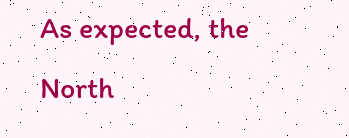As expected, the North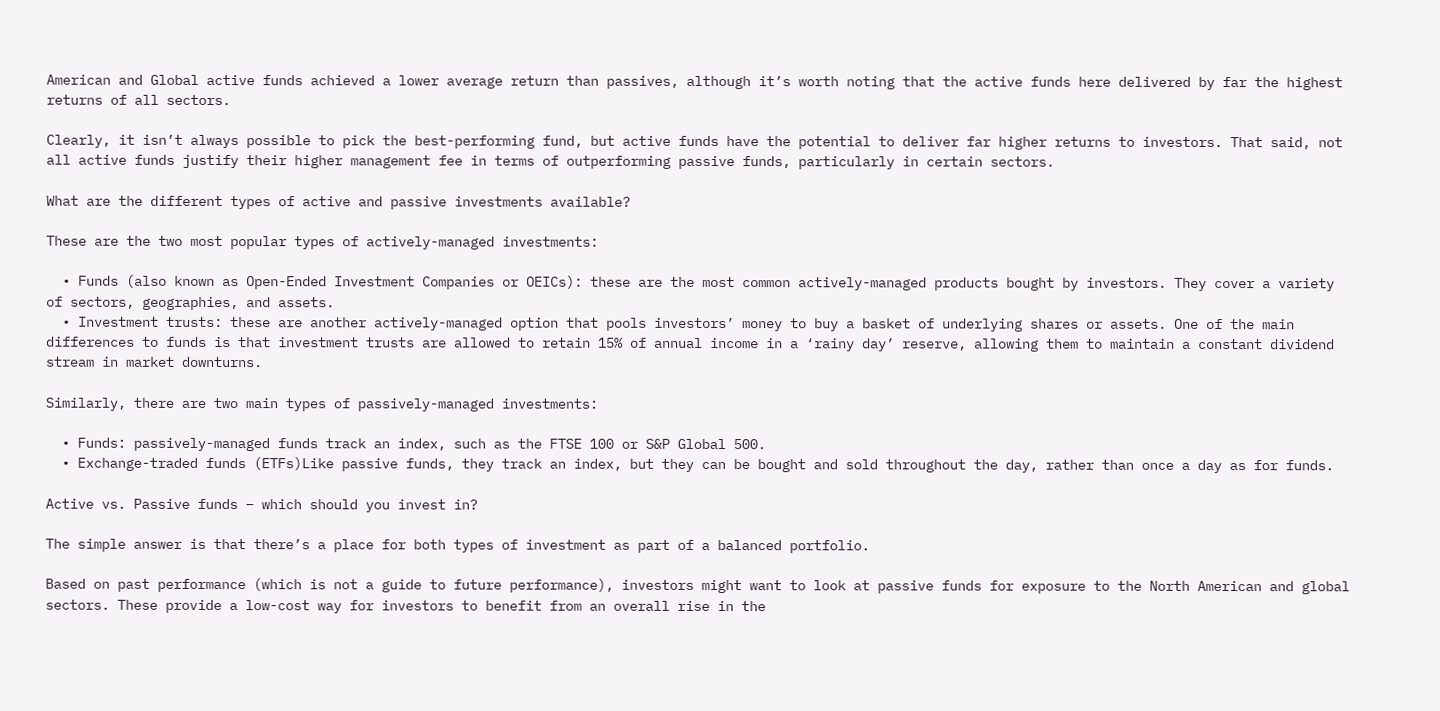American and Global active funds achieved a lower average return than passives, although it’s worth noting that the active funds here delivered by far the highest returns of all sectors.

Clearly, it isn’t always possible to pick the best-performing fund, but active funds have the potential to deliver far higher returns to investors. That said, not all active funds justify their higher management fee in terms of outperforming passive funds, particularly in certain sectors.

What are the different types of active and passive investments available?

These are the two most popular types of actively-managed investments:

  • Funds (also known as Open-Ended Investment Companies or OEICs): these are the most common actively-managed products bought by investors. They cover a variety of sectors, geographies, and assets.
  • Investment trusts: these are another actively-managed option that pools investors’ money to buy a basket of underlying shares or assets. One of the main differences to funds is that investment trusts are allowed to retain 15% of annual income in a ‘rainy day’ reserve, allowing them to maintain a constant dividend stream in market downturns.

Similarly, there are two main types of passively-managed investments:

  • Funds: passively-managed funds track an index, such as the FTSE 100 or S&P Global 500.
  • Exchange-traded funds (ETFs)Like passive funds, they track an index, but they can be bought and sold throughout the day, rather than once a day as for funds.

Active vs. Passive funds – which should you invest in?

The simple answer is that there’s a place for both types of investment as part of a balanced portfolio.

Based on past performance (which is not a guide to future performance), investors might want to look at passive funds for exposure to the North American and global sectors. These provide a low-cost way for investors to benefit from an overall rise in the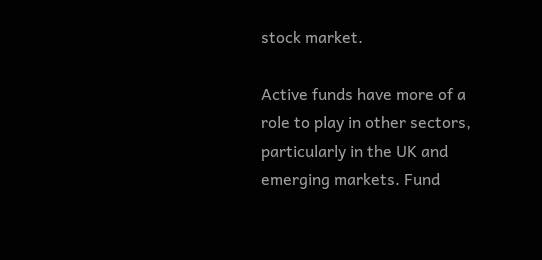stock market.

Active funds have more of a role to play in other sectors, particularly in the UK and emerging markets. Fund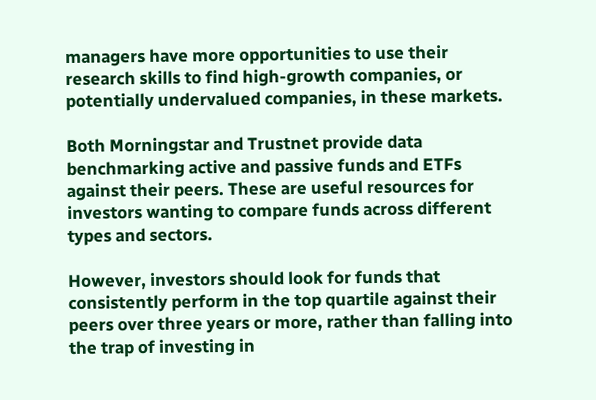managers have more opportunities to use their research skills to find high-growth companies, or potentially undervalued companies, in these markets.

Both Morningstar and Trustnet provide data benchmarking active and passive funds and ETFs against their peers. These are useful resources for investors wanting to compare funds across different types and sectors.

However, investors should look for funds that consistently perform in the top quartile against their peers over three years or more, rather than falling into the trap of investing in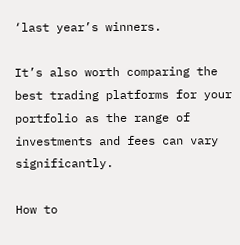‘last year’s winners.

It’s also worth comparing the best trading platforms for your portfolio as the range of investments and fees can vary significantly.

How to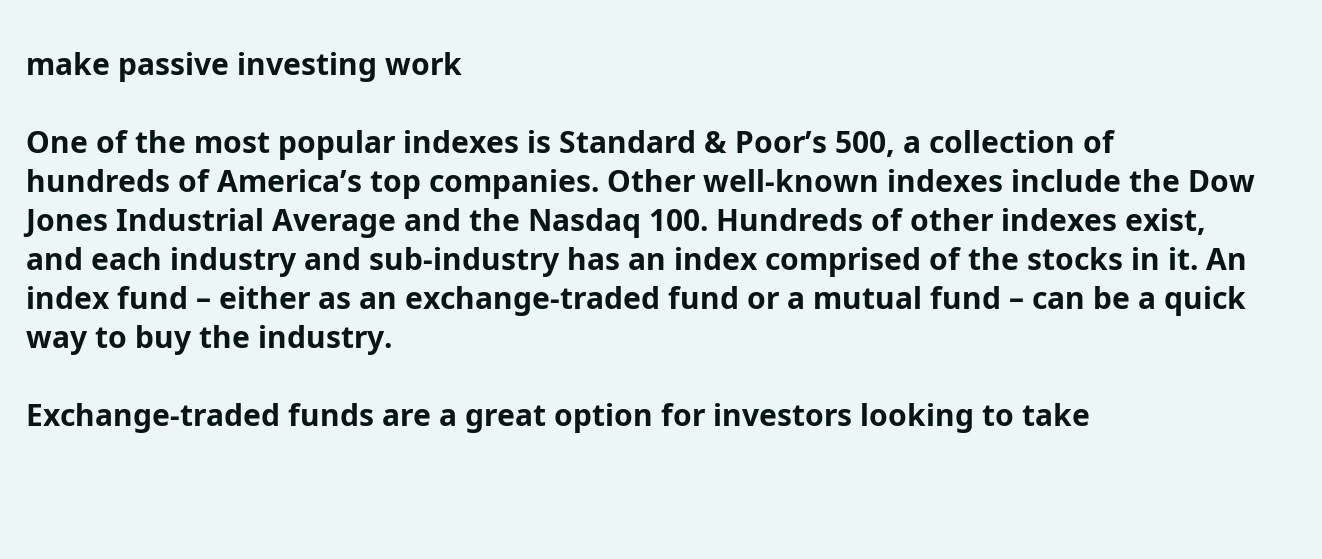make passive investing work

One of the most popular indexes is Standard & Poor’s 500, a collection of hundreds of America’s top companies. Other well-known indexes include the Dow Jones Industrial Average and the Nasdaq 100. Hundreds of other indexes exist, and each industry and sub-industry has an index comprised of the stocks in it. An index fund – either as an exchange-traded fund or a mutual fund – can be a quick way to buy the industry.

Exchange-traded funds are a great option for investors looking to take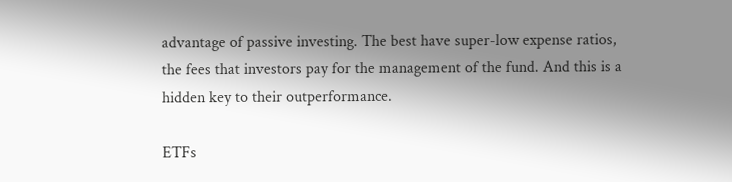advantage of passive investing. The best have super-low expense ratios, the fees that investors pay for the management of the fund. And this is a hidden key to their outperformance.

ETFs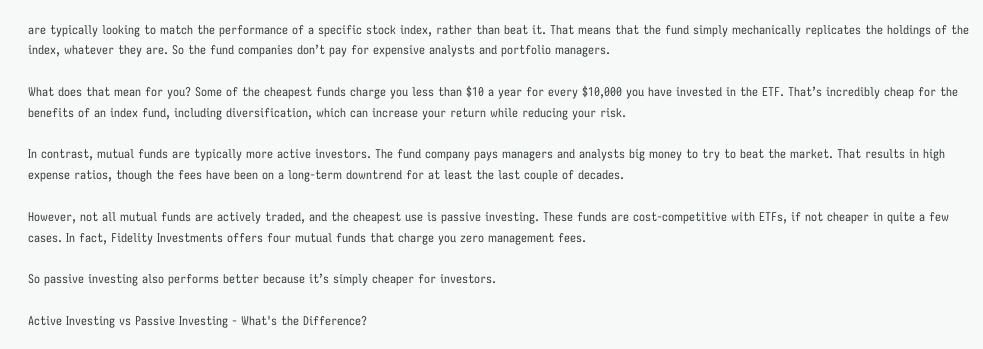are typically looking to match the performance of a specific stock index, rather than beat it. That means that the fund simply mechanically replicates the holdings of the index, whatever they are. So the fund companies don’t pay for expensive analysts and portfolio managers.

What does that mean for you? Some of the cheapest funds charge you less than $10 a year for every $10,000 you have invested in the ETF. That’s incredibly cheap for the benefits of an index fund, including diversification, which can increase your return while reducing your risk.

In contrast, mutual funds are typically more active investors. The fund company pays managers and analysts big money to try to beat the market. That results in high expense ratios, though the fees have been on a long-term downtrend for at least the last couple of decades.

However, not all mutual funds are actively traded, and the cheapest use is passive investing. These funds are cost-competitive with ETFs, if not cheaper in quite a few cases. In fact, Fidelity Investments offers four mutual funds that charge you zero management fees.

So passive investing also performs better because it’s simply cheaper for investors.

Active Investing vs Passive Investing - What's the Difference?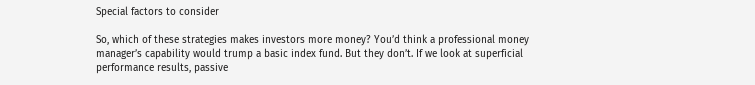Special factors to consider

So, which of these strategies makes investors more money? You’d think a professional money manager’s capability would trump a basic index fund. But they don’t. If we look at superficial performance results, passive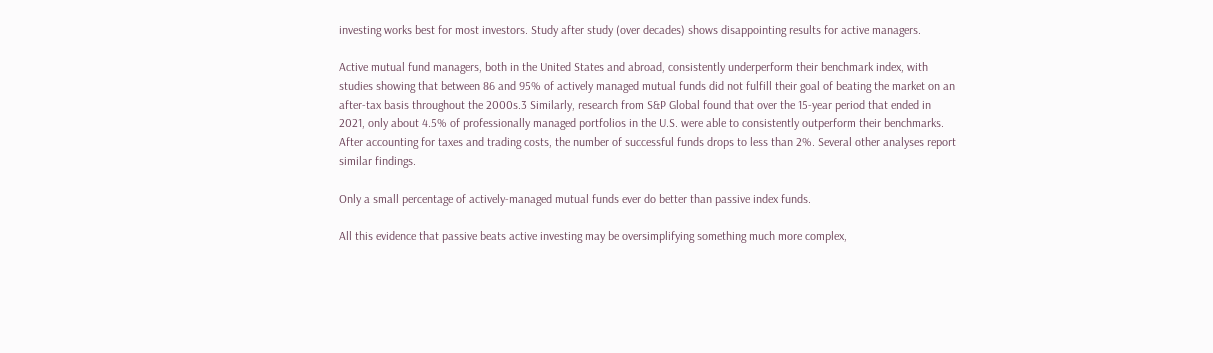investing works best for most investors. Study after study (over decades) shows disappointing results for active managers.

Active mutual fund managers, both in the United States and abroad, consistently underperform their benchmark index, with studies showing that between 86 and 95% of actively managed mutual funds did not fulfill their goal of beating the market on an after-tax basis throughout the 2000s.3 Similarly, research from S&P Global found that over the 15-year period that ended in 2021, only about 4.5% of professionally managed portfolios in the U.S. were able to consistently outperform their benchmarks. After accounting for taxes and trading costs, the number of successful funds drops to less than 2%. Several other analyses report similar findings.

Only a small percentage of actively-managed mutual funds ever do better than passive index funds.

All this evidence that passive beats active investing may be oversimplifying something much more complex,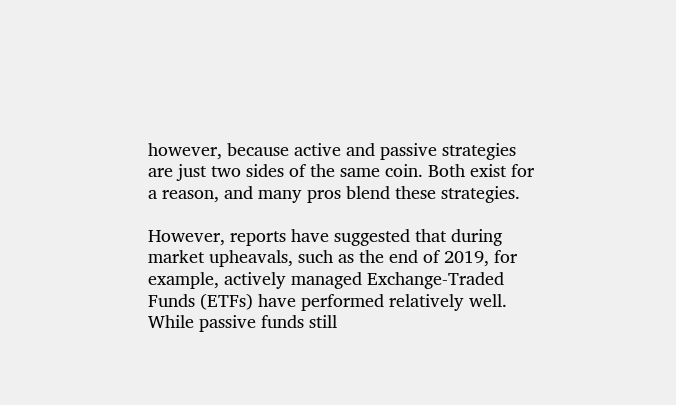however, because active and passive strategies are just two sides of the same coin. Both exist for a reason, and many pros blend these strategies.

However, reports have suggested that during market upheavals, such as the end of 2019, for example, actively managed Exchange-Traded Funds (ETFs) have performed relatively well. While passive funds still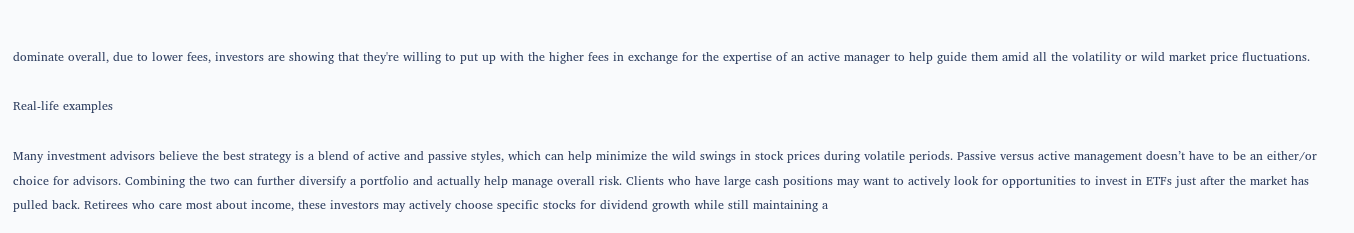dominate overall, due to lower fees, investors are showing that they're willing to put up with the higher fees in exchange for the expertise of an active manager to help guide them amid all the volatility or wild market price fluctuations.

Real-life examples

Many investment advisors believe the best strategy is a blend of active and passive styles, which can help minimize the wild swings in stock prices during volatile periods. Passive versus active management doesn’t have to be an either/or choice for advisors. Combining the two can further diversify a portfolio and actually help manage overall risk. Clients who have large cash positions may want to actively look for opportunities to invest in ETFs just after the market has pulled back. Retirees who care most about income, these investors may actively choose specific stocks for dividend growth while still maintaining a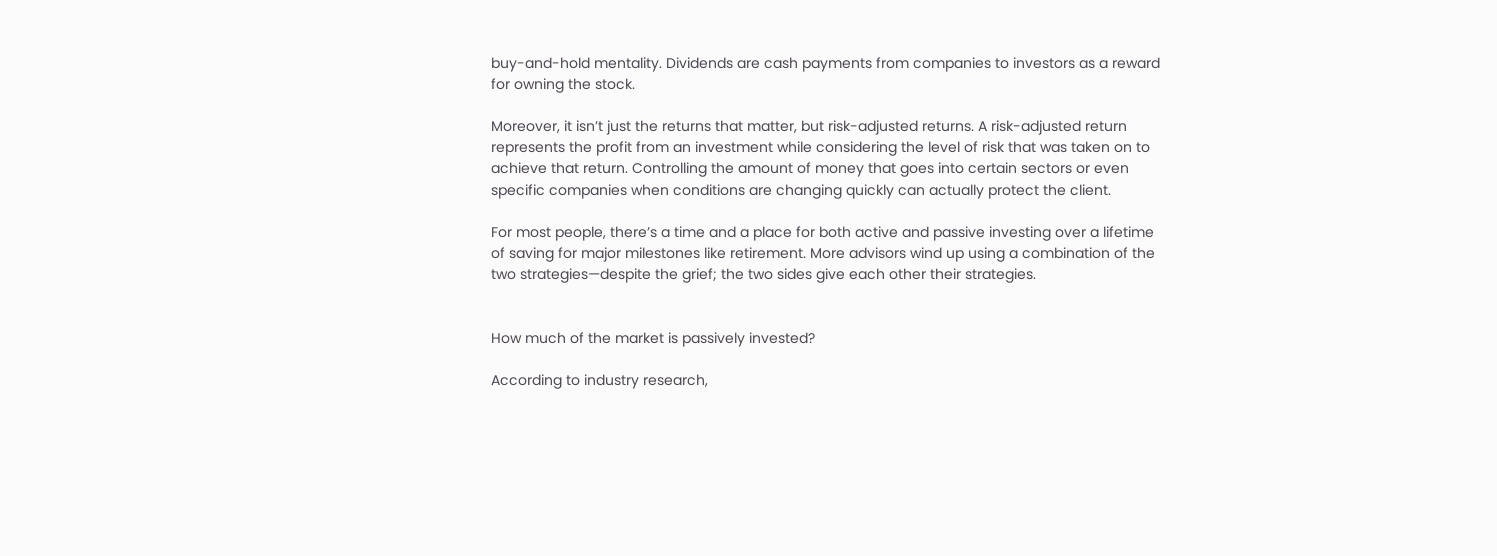buy-and-hold mentality. Dividends are cash payments from companies to investors as a reward for owning the stock.

Moreover, it isn’t just the returns that matter, but risk-adjusted returns. A risk-adjusted return represents the profit from an investment while considering the level of risk that was taken on to achieve that return. Controlling the amount of money that goes into certain sectors or even specific companies when conditions are changing quickly can actually protect the client.

For most people, there’s a time and a place for both active and passive investing over a lifetime of saving for major milestones like retirement. More advisors wind up using a combination of the two strategies—despite the grief; the two sides give each other their strategies.


How much of the market is passively invested?

According to industry research,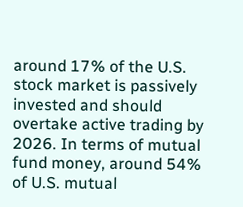around 17% of the U.S. stock market is passively invested and should overtake active trading by 2026. In terms of mutual fund money, around 54% of U.S. mutual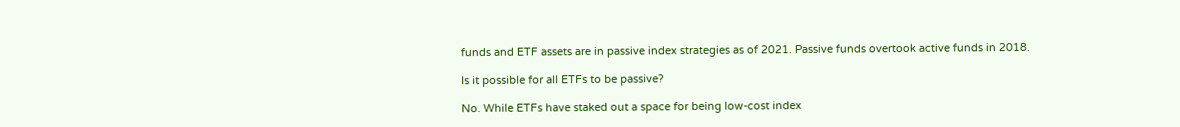funds and ETF assets are in passive index strategies as of 2021. Passive funds overtook active funds in 2018.

Is it possible for all ETFs to be passive?

No. While ETFs have staked out a space for being low-cost index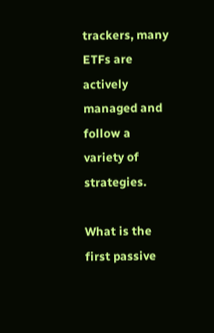trackers, many ETFs are actively managed and follow a variety of strategies.

What is the first passive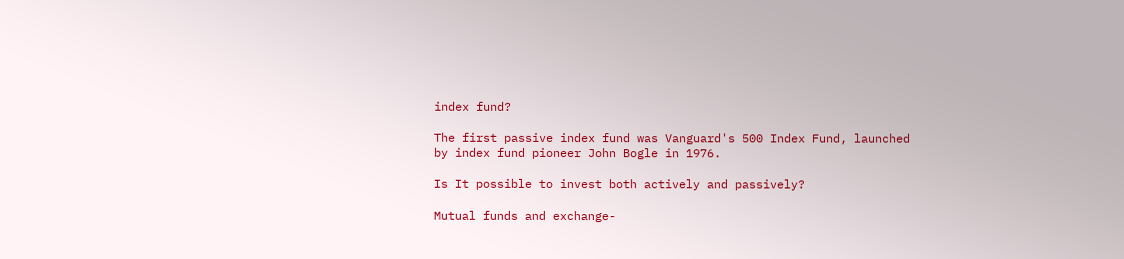index fund?

The first passive index fund was Vanguard's 500 Index Fund, launched by index fund pioneer John Bogle in 1976.

Is It possible to invest both actively and passively?

Mutual funds and exchange-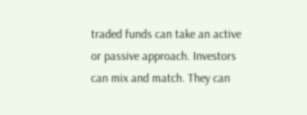traded funds can take an active or passive approach. Investors can mix and match. They can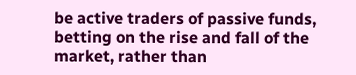be active traders of passive funds, betting on the rise and fall of the market, rather than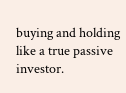buying and holding like a true passive investor.